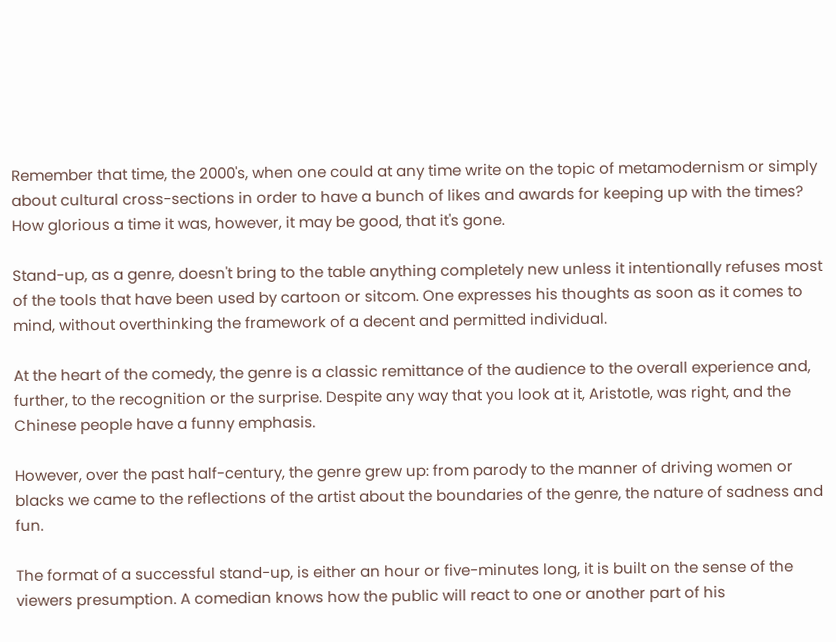Remember that time, the 2000's, when one could at any time write on the topic of metamodernism or simply about cultural cross-sections in order to have a bunch of likes and awards for keeping up with the times? How glorious a time it was, however, it may be good, that it's gone.

Stand-up, as a genre, doesn't bring to the table anything completely new unless it intentionally refuses most of the tools that have been used by cartoon or sitcom. One expresses his thoughts as soon as it comes to mind, without overthinking the framework of a decent and permitted individual.

At the heart of the comedy, the genre is a classic remittance of the audience to the overall experience and, further, to the recognition or the surprise. Despite any way that you look at it, Aristotle, was right, and the Chinese people have a funny emphasis.

However, over the past half-century, the genre grew up: from parody to the manner of driving women or blacks we came to the reflections of the artist about the boundaries of the genre, the nature of sadness and fun.

The format of a successful stand-up, is either an hour or five-minutes long, it is built on the sense of the viewers presumption. A comedian knows how the public will react to one or another part of his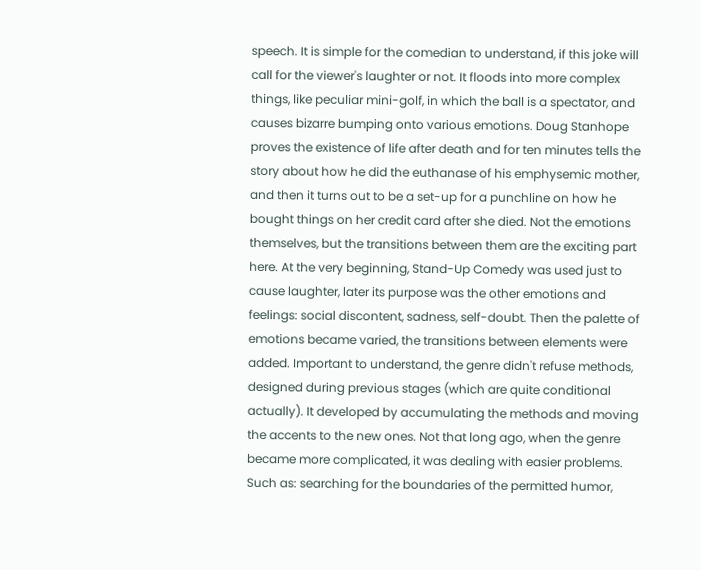speech. It is simple for the comedian to understand, if this joke will call for the viewer's laughter or not. It floods into more complex things, like peculiar mini-golf, in which the ball is a spectator, and causes bizarre bumping onto various emotions. Doug Stanhope proves the existence of life after death and for ten minutes tells the story about how he did the euthanase of his emphysemic mother, and then it turns out to be a set-up for a punchline on how he bought things on her credit card after she died. Not the emotions themselves, but the transitions between them are the exciting part here. At the very beginning, Stand-Up Comedy was used just to cause laughter, later its purpose was the other emotions and feelings: social discontent, sadness, self-doubt. Then the palette of emotions became varied, the transitions between elements were added. Important to understand, the genre didn't refuse methods, designed during previous stages (which are quite conditional actually). It developed by accumulating the methods and moving the accents to the new ones. Not that long ago, when the genre became more complicated, it was dealing with easier problems. Such as: searching for the boundaries of the permitted humor,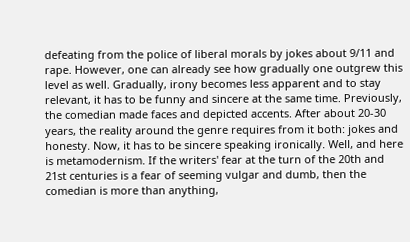defeating from the police of liberal morals by jokes about 9/11 and rape. However, one can already see how gradually one outgrew this level as well. Gradually, irony becomes less apparent and to stay relevant, it has to be funny and sincere at the same time. Previously, the comedian made faces and depicted accents. After about 20-30 years, the reality around the genre requires from it both: jokes and honesty. Now, it has to be sincere speaking ironically. Well, and here is metamodernism. If the writers' fear at the turn of the 20th and 21st centuries is a fear of seeming vulgar and dumb, then the comedian is more than anything,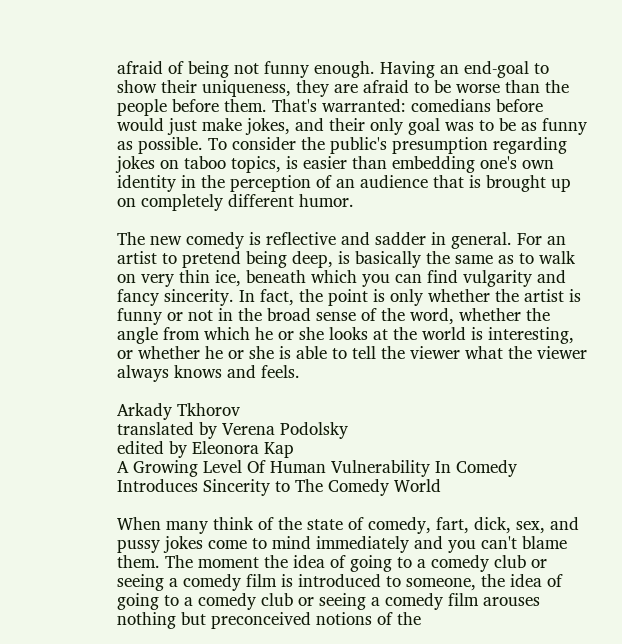afraid of being not funny enough. Having an end-goal to show their uniqueness, they are afraid to be worse than the people before them. That's warranted: comedians before would just make jokes, and their only goal was to be as funny as possible. To consider the public's presumption regarding jokes on taboo topics, is easier than embedding one's own identity in the perception of an audience that is brought up on completely different humor.

The new comedy is reflective and sadder in general. For an artist to pretend being deep, is basically the same as to walk on very thin ice, beneath which you can find vulgarity and fancy sincerity. In fact, the point is only whether the artist is funny or not in the broad sense of the word, whether the angle from which he or she looks at the world is interesting, or whether he or she is able to tell the viewer what the viewer always knows and feels.

Arkady Tkhorov
translated by Verena Podolsky
edited by Eleonora Kap
A Growing Level Of Human Vulnerability In Comedy Introduces Sincerity to The Comedy World

When many think of the state of comedy, fart, dick, sex, and pussy jokes come to mind immediately and you can't blame them. The moment the idea of going to a comedy club or seeing a comedy film is introduced to someone, the idea of going to a comedy club or seeing a comedy film arouses nothing but preconceived notions of the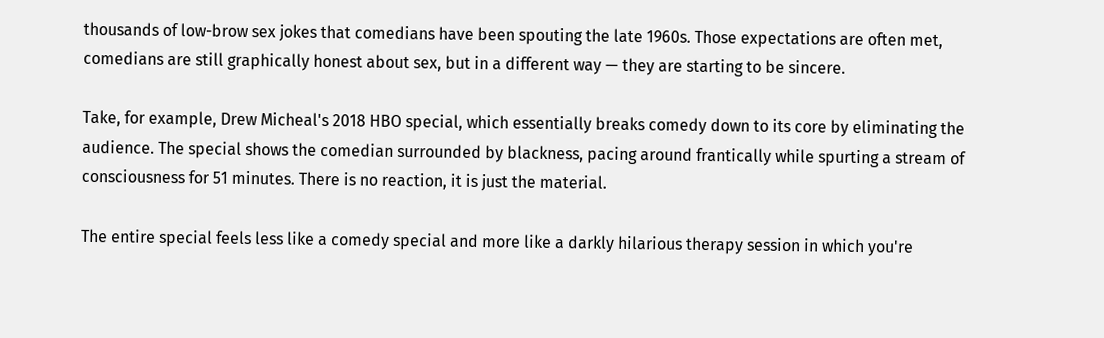thousands of low-brow sex jokes that comedians have been spouting the late 1960s. Those expectations are often met, comedians are still graphically honest about sex, but in a different way — they are starting to be sincere.

Take, for example, Drew Micheal's 2018 HBO special, which essentially breaks comedy down to its core by eliminating the audience. The special shows the comedian surrounded by blackness, pacing around frantically while spurting a stream of consciousness for 51 minutes. There is no reaction, it is just the material.

The entire special feels less like a comedy special and more like a darkly hilarious therapy session in which you're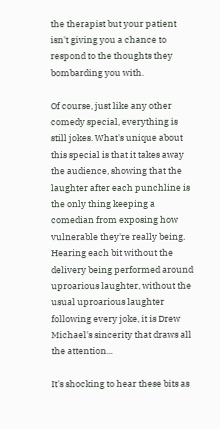the therapist but your patient isn't giving you a chance to respond to the thoughts they bombarding you with.

Of course, just like any other comedy special, everything is still jokes. What's unique about this special is that it takes away the audience, showing that the laughter after each punchline is the only thing keeping a comedian from exposing how vulnerable they're really being. Hearing each bit without the delivery being performed around uproarious laughter, without the usual uproarious laughter following every joke, it is Drew Michael's sincerity that draws all the attention...

It's shocking to hear these bits as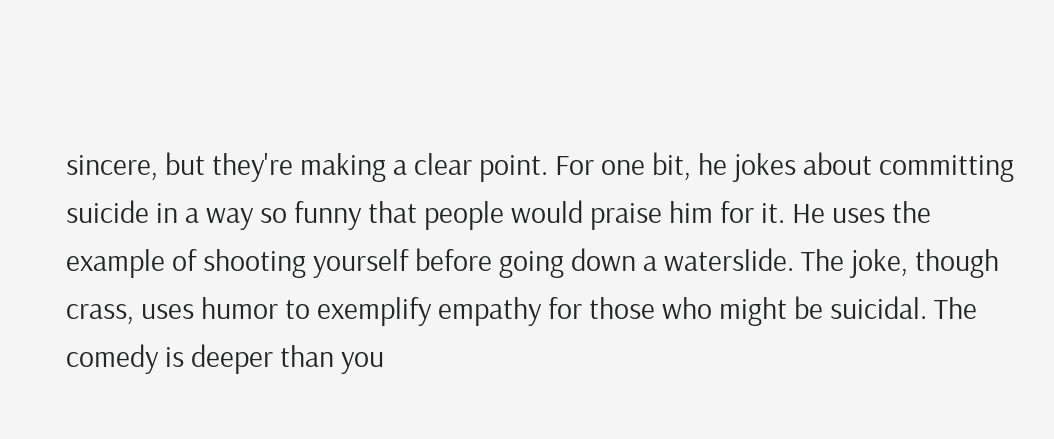sincere, but they're making a clear point. For one bit, he jokes about committing suicide in a way so funny that people would praise him for it. He uses the example of shooting yourself before going down a waterslide. The joke, though crass, uses humor to exemplify empathy for those who might be suicidal. The comedy is deeper than you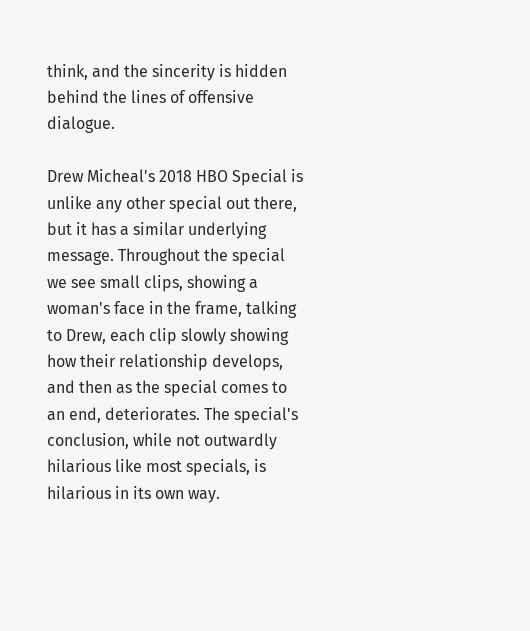think, and the sincerity is hidden behind the lines of offensive dialogue.

Drew Micheal's 2018 HBO Special is unlike any other special out there, but it has a similar underlying message. Throughout the special we see small clips, showing a woman's face in the frame, talking to Drew, each clip slowly showing how their relationship develops, and then as the special comes to an end, deteriorates. The special's conclusion, while not outwardly hilarious like most specials, is hilarious in its own way.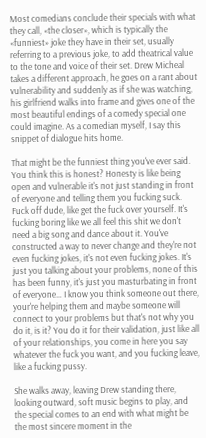Most comedians conclude their specials with what they call, «the closer», which is typically the «funniest» joke they have in their set, usually referring to a previous joke, to add theatrical value to the tone and voice of their set. Drew Micheal takes a different approach, he goes on a rant about vulnerability and suddenly as if she was watching, his girlfriend walks into frame and gives one of the most beautiful endings of a comedy special one could imagine. As a comedian myself, I say this snippet of dialogue hits home.

That might be the funniest thing you've ever said. You think this is honest? Honesty is like being open and vulnerable it's not just standing in front of everyone and telling them you fucking suck. Fuck off dude, like get the fuck over yourself. It's fucking boring like we all feel this shit we don't need a big song and dance about it. You've constructed a way to never change and they're not even fucking jokes, it's not even fucking jokes. It's just you talking about your problems, none of this has been funny, it's just you masturbating in front of everyone… I know you think someone out there, your're helping them and maybe someone will connect to your problems but that's not why you do it, is it? You do it for their validation, just like all of your relationships, you come in here you say whatever the fuck you want, and you fucking leave, like a fucking pussy.

She walks away, leaving Drew standing there, looking outward, soft music begins to play, and the special comes to an end with what might be the most sincere moment in the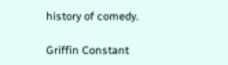history of comedy.

Griffin Constant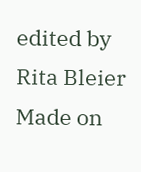edited by Rita Bleier
Made on